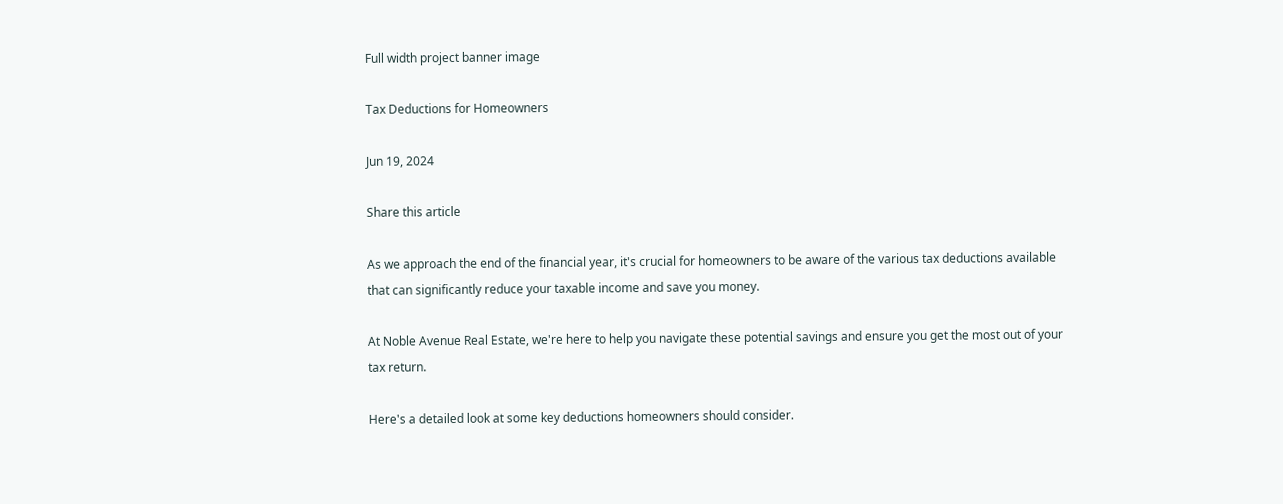Full width project banner image

Tax Deductions for Homeowners

Jun 19, 2024

Share this article

As we approach the end of the financial year, it's crucial for homeowners to be aware of the various tax deductions available that can significantly reduce your taxable income and save you money.

At Noble Avenue Real Estate, we're here to help you navigate these potential savings and ensure you get the most out of your tax return.

Here's a detailed look at some key deductions homeowners should consider.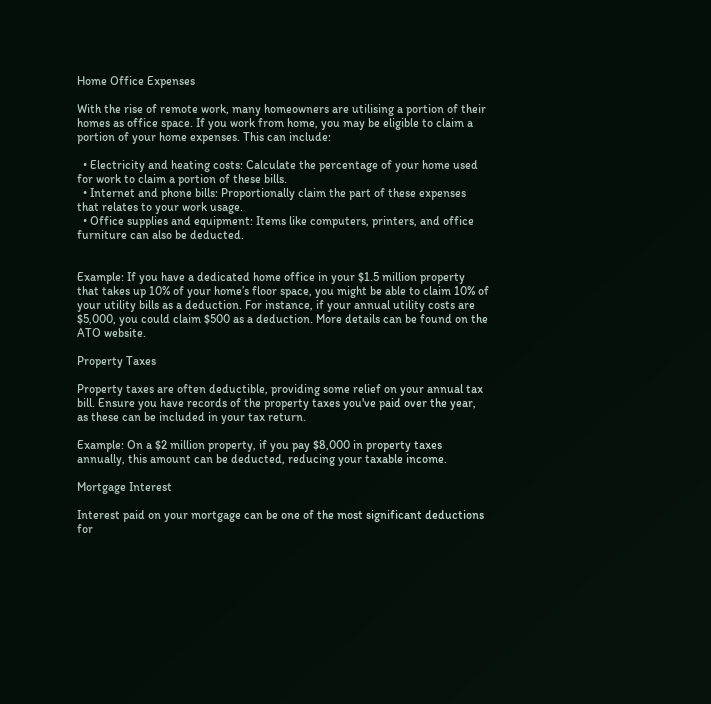Home Office Expenses

With the rise of remote work, many homeowners are utilising a portion of their homes as office space. If you work from home, you may be eligible to claim a portion of your home expenses. This can include:

  • Electricity and heating costs: Calculate the percentage of your home used for work to claim a portion of these bills.
  • Internet and phone bills: Proportionally claim the part of these expenses that relates to your work usage.
  • Office supplies and equipment: Items like computers, printers, and office furniture can also be deducted.


Example: If you have a dedicated home office in your $1.5 million property that takes up 10% of your home’s floor space, you might be able to claim 10% of your utility bills as a deduction. For instance, if your annual utility costs are $5,000, you could claim $500 as a deduction. More details can be found on the ATO website.

Property Taxes

Property taxes are often deductible, providing some relief on your annual tax bill. Ensure you have records of the property taxes you've paid over the year, as these can be included in your tax return.

Example: On a $2 million property, if you pay $8,000 in property taxes annually, this amount can be deducted, reducing your taxable income.

Mortgage Interest

Interest paid on your mortgage can be one of the most significant deductions for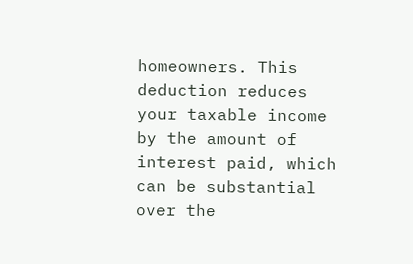homeowners. This deduction reduces your taxable income by the amount of interest paid, which can be substantial over the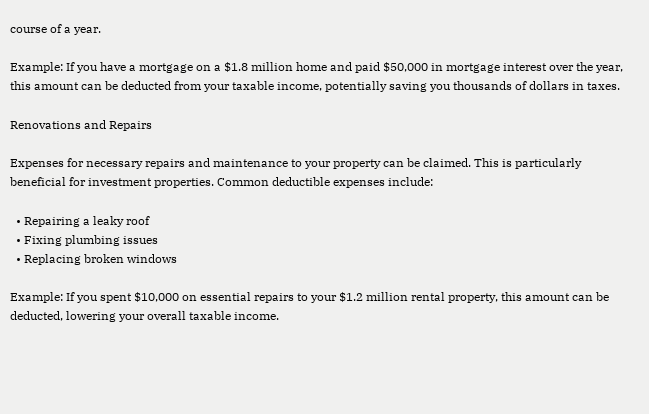course of a year.

Example: If you have a mortgage on a $1.8 million home and paid $50,000 in mortgage interest over the year, this amount can be deducted from your taxable income, potentially saving you thousands of dollars in taxes.

Renovations and Repairs

Expenses for necessary repairs and maintenance to your property can be claimed. This is particularly beneficial for investment properties. Common deductible expenses include:

  • Repairing a leaky roof
  • Fixing plumbing issues
  • Replacing broken windows

Example: If you spent $10,000 on essential repairs to your $1.2 million rental property, this amount can be deducted, lowering your overall taxable income.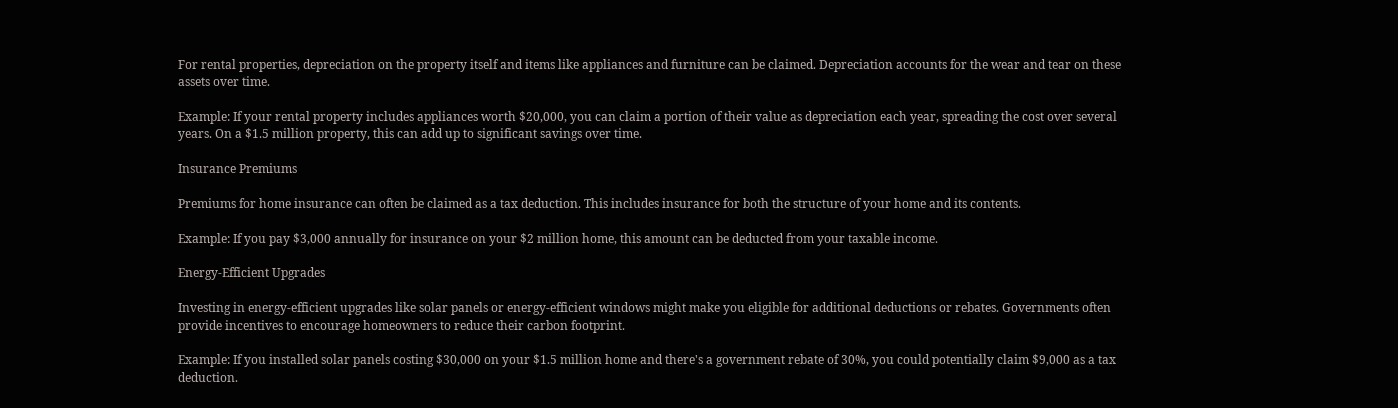For rental properties, depreciation on the property itself and items like appliances and furniture can be claimed. Depreciation accounts for the wear and tear on these assets over time.

Example: If your rental property includes appliances worth $20,000, you can claim a portion of their value as depreciation each year, spreading the cost over several years. On a $1.5 million property, this can add up to significant savings over time.

Insurance Premiums

Premiums for home insurance can often be claimed as a tax deduction. This includes insurance for both the structure of your home and its contents.

Example: If you pay $3,000 annually for insurance on your $2 million home, this amount can be deducted from your taxable income.

Energy-Efficient Upgrades

Investing in energy-efficient upgrades like solar panels or energy-efficient windows might make you eligible for additional deductions or rebates. Governments often provide incentives to encourage homeowners to reduce their carbon footprint.

Example: If you installed solar panels costing $30,000 on your $1.5 million home and there's a government rebate of 30%, you could potentially claim $9,000 as a tax deduction.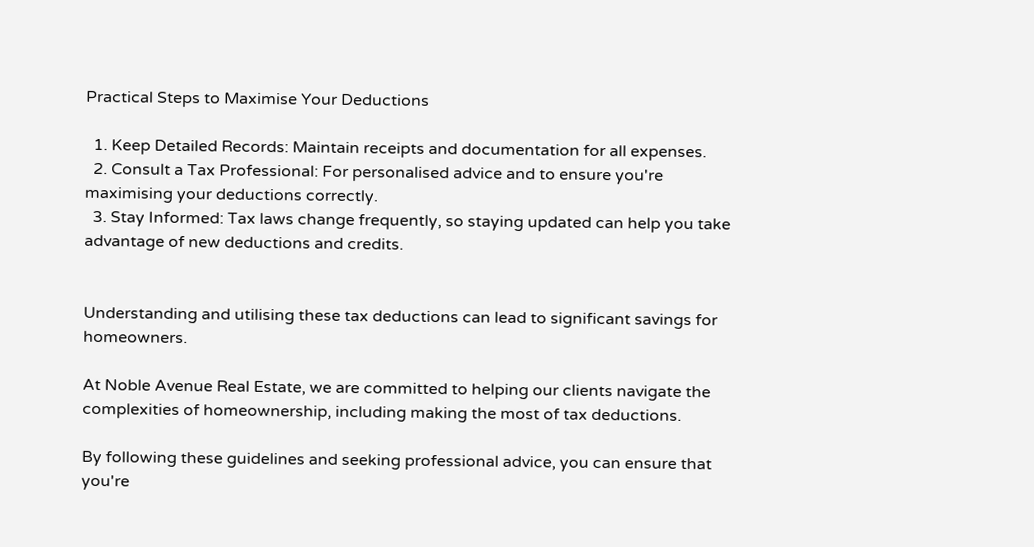Practical Steps to Maximise Your Deductions

  1. Keep Detailed Records: Maintain receipts and documentation for all expenses.
  2. Consult a Tax Professional: For personalised advice and to ensure you're maximising your deductions correctly.
  3. Stay Informed: Tax laws change frequently, so staying updated can help you take advantage of new deductions and credits.


Understanding and utilising these tax deductions can lead to significant savings for homeowners.

At Noble Avenue Real Estate, we are committed to helping our clients navigate the complexities of homeownership, including making the most of tax deductions.

By following these guidelines and seeking professional advice, you can ensure that you're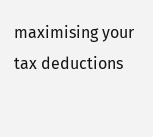maximising your tax deductions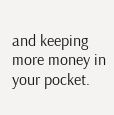and keeping more money in your pocket.